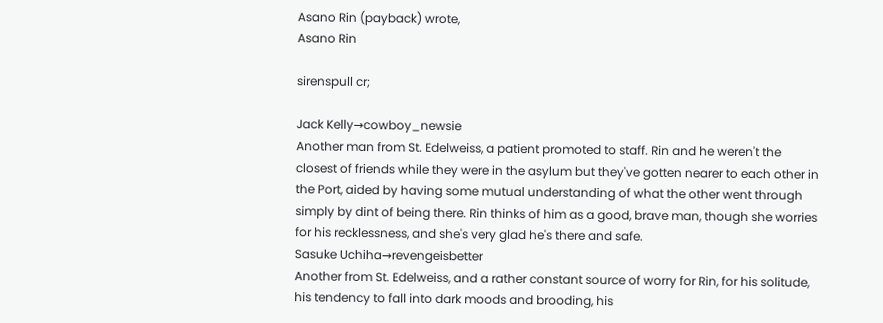Asano Rin (payback) wrote,
Asano Rin

sirenspull cr;

Jack Kelly→cowboy_newsie
Another man from St. Edelweiss, a patient promoted to staff. Rin and he weren't the closest of friends while they were in the asylum but they've gotten nearer to each other in the Port, aided by having some mutual understanding of what the other went through simply by dint of being there. Rin thinks of him as a good, brave man, though she worries for his recklessness, and she's very glad he's there and safe.
Sasuke Uchiha→revengeisbetter
Another from St. Edelweiss, and a rather constant source of worry for Rin, for his solitude, his tendency to fall into dark moods and brooding, his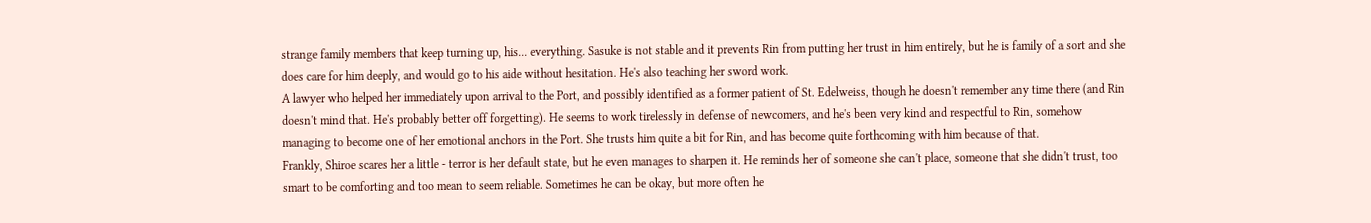strange family members that keep turning up, his... everything. Sasuke is not stable and it prevents Rin from putting her trust in him entirely, but he is family of a sort and she does care for him deeply, and would go to his aide without hesitation. He's also teaching her sword work.
A lawyer who helped her immediately upon arrival to the Port, and possibly identified as a former patient of St. Edelweiss, though he doesn't remember any time there (and Rin doesn't mind that. He's probably better off forgetting). He seems to work tirelessly in defense of newcomers, and he's been very kind and respectful to Rin, somehow managing to become one of her emotional anchors in the Port. She trusts him quite a bit for Rin, and has become quite forthcoming with him because of that.
Frankly, Shiroe scares her a little - terror is her default state, but he even manages to sharpen it. He reminds her of someone she can't place, someone that she didn't trust, too smart to be comforting and too mean to seem reliable. Sometimes he can be okay, but more often he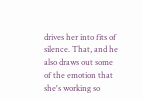drives her into fits of silence. That, and he also draws out some of the emotion that she's working so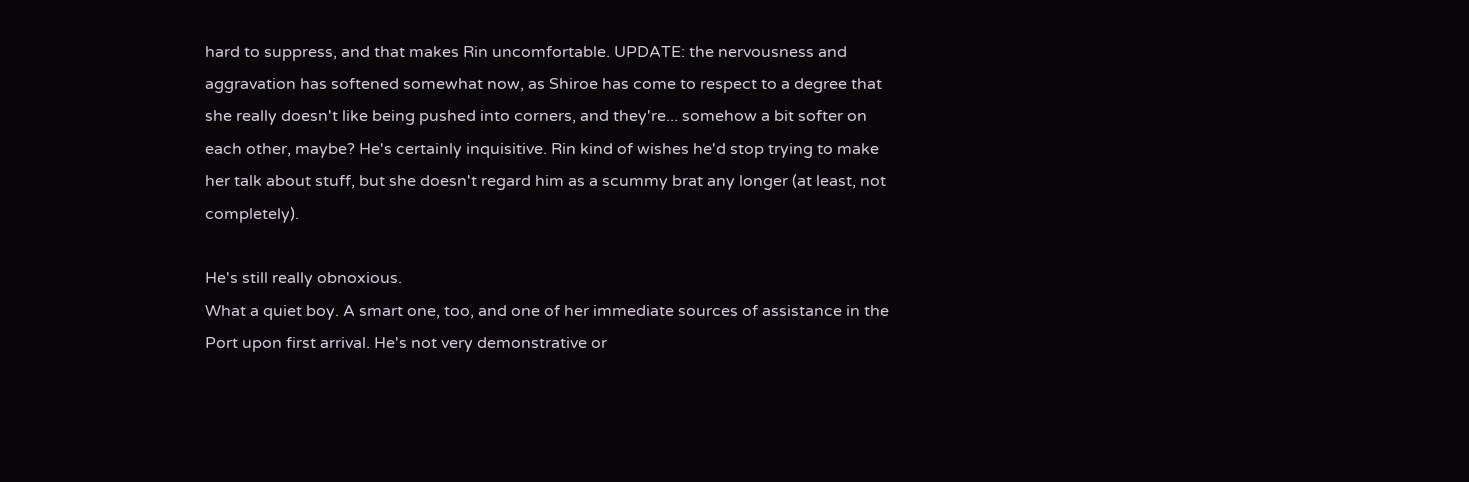hard to suppress, and that makes Rin uncomfortable. UPDATE: the nervousness and aggravation has softened somewhat now, as Shiroe has come to respect to a degree that she really doesn't like being pushed into corners, and they're... somehow a bit softer on each other, maybe? He's certainly inquisitive. Rin kind of wishes he'd stop trying to make her talk about stuff, but she doesn't regard him as a scummy brat any longer (at least, not completely).

He's still really obnoxious.
What a quiet boy. A smart one, too, and one of her immediate sources of assistance in the Port upon first arrival. He's not very demonstrative or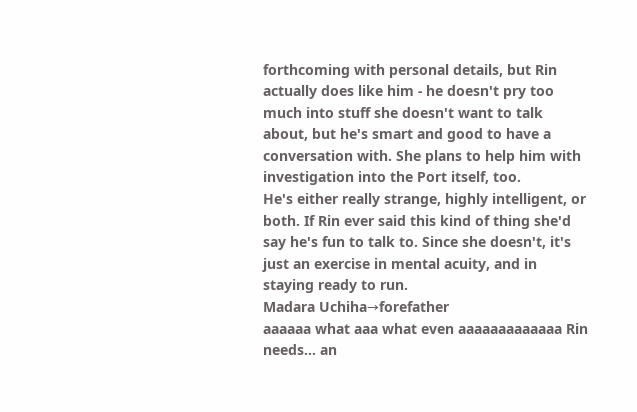forthcoming with personal details, but Rin actually does like him - he doesn't pry too much into stuff she doesn't want to talk about, but he's smart and good to have a conversation with. She plans to help him with investigation into the Port itself, too.
He's either really strange, highly intelligent, or both. If Rin ever said this kind of thing she'd say he's fun to talk to. Since she doesn't, it's just an exercise in mental acuity, and in staying ready to run.
Madara Uchiha→forefather
aaaaaa what aaa what even aaaaaaaaaaaaa Rin needs... an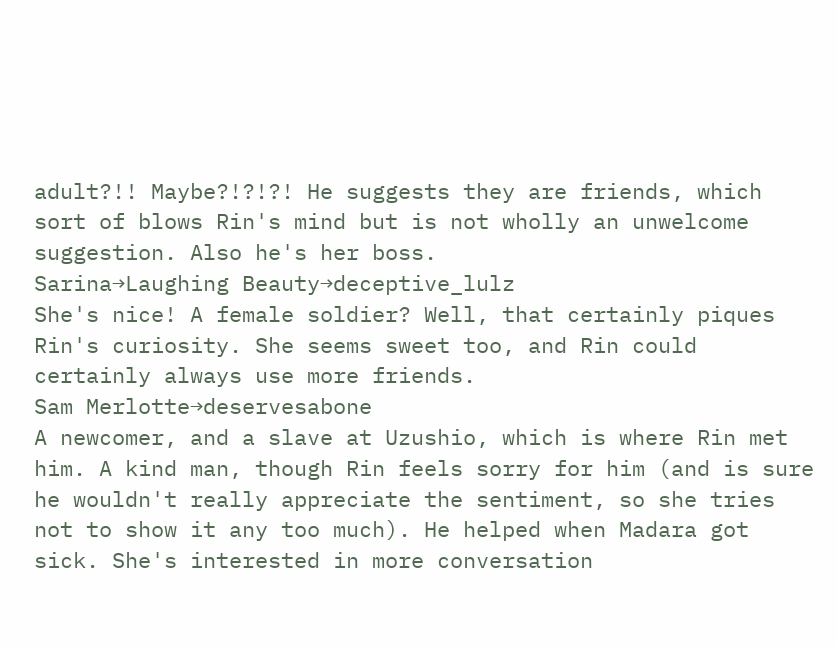adult?!! Maybe?!?!?! He suggests they are friends, which sort of blows Rin's mind but is not wholly an unwelcome suggestion. Also he's her boss.
Sarina→Laughing Beauty→deceptive_lulz
She's nice! A female soldier? Well, that certainly piques Rin's curiosity. She seems sweet too, and Rin could certainly always use more friends.
Sam Merlotte→deservesabone
A newcomer, and a slave at Uzushio, which is where Rin met him. A kind man, though Rin feels sorry for him (and is sure he wouldn't really appreciate the sentiment, so she tries not to show it any too much). He helped when Madara got sick. She's interested in more conversation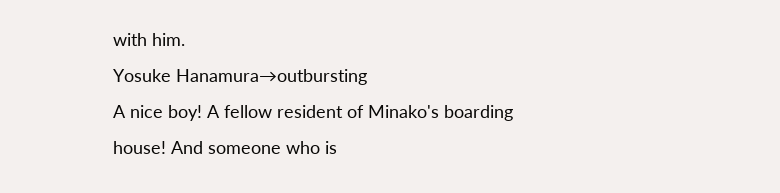with him.
Yosuke Hanamura→outbursting
A nice boy! A fellow resident of Minako's boarding house! And someone who is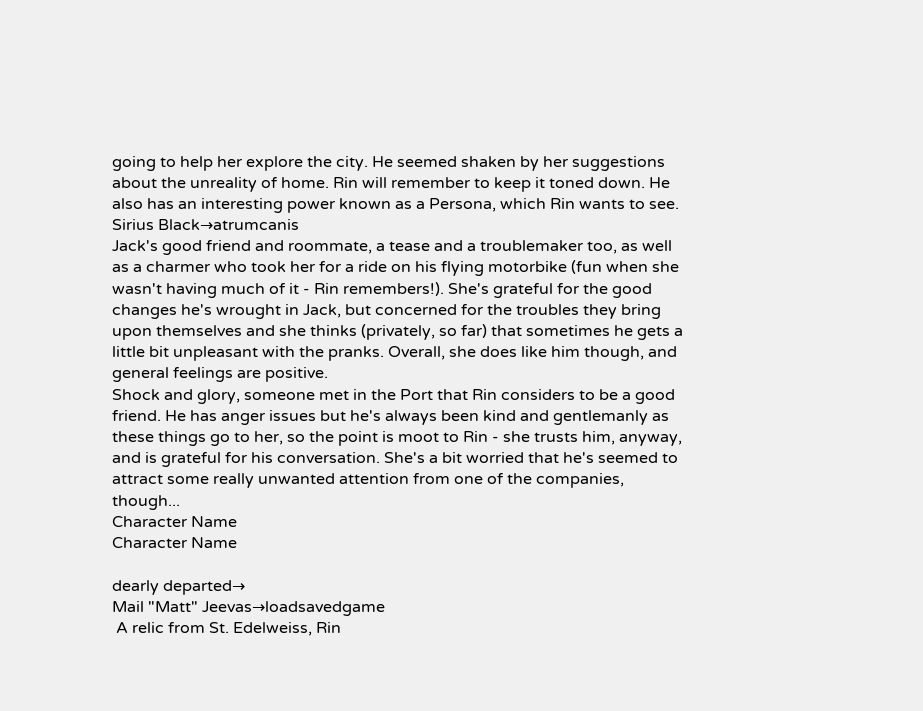going to help her explore the city. He seemed shaken by her suggestions about the unreality of home. Rin will remember to keep it toned down. He also has an interesting power known as a Persona, which Rin wants to see.
Sirius Black→atrumcanis
Jack's good friend and roommate, a tease and a troublemaker too, as well as a charmer who took her for a ride on his flying motorbike (fun when she wasn't having much of it - Rin remembers!). She's grateful for the good changes he's wrought in Jack, but concerned for the troubles they bring upon themselves and she thinks (privately, so far) that sometimes he gets a little bit unpleasant with the pranks. Overall, she does like him though, and general feelings are positive.
Shock and glory, someone met in the Port that Rin considers to be a good friend. He has anger issues but he's always been kind and gentlemanly as these things go to her, so the point is moot to Rin - she trusts him, anyway, and is grateful for his conversation. She's a bit worried that he's seemed to attract some really unwanted attention from one of the companies, though...
Character Name
Character Name

dearly departed→
Mail "Matt" Jeevas→loadsavedgame
 A relic from St. Edelweiss, Rin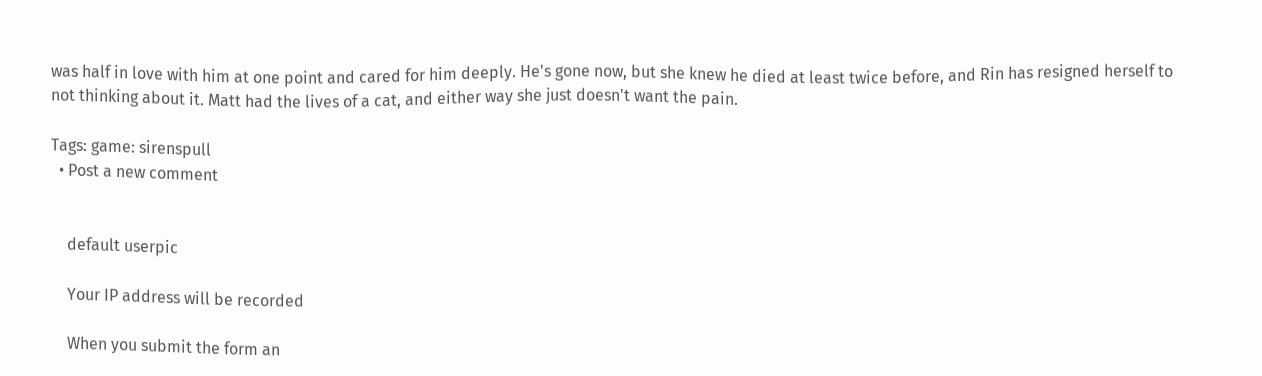was half in love with him at one point and cared for him deeply. He's gone now, but she knew he died at least twice before, and Rin has resigned herself to not thinking about it. Matt had the lives of a cat, and either way she just doesn't want the pain.

Tags: game: sirenspull
  • Post a new comment


    default userpic

    Your IP address will be recorded

    When you submit the form an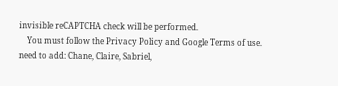invisible reCAPTCHA check will be performed.
    You must follow the Privacy Policy and Google Terms of use.
need to add: Chane, Claire, Sabriel,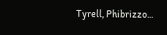Tyrell, Phibrizzo...